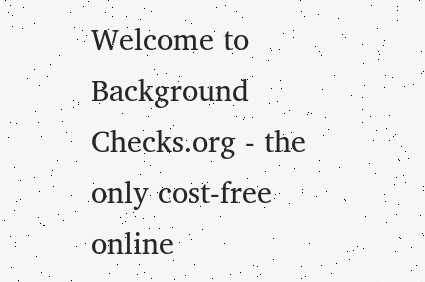Welcome to Background Checks.org - the only cost-free online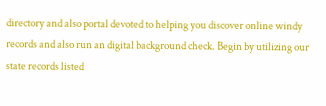directory and also portal devoted to helping you discover online windy records and also run an digital background check. Begin by utilizing our state records listed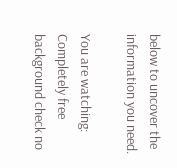below to uncover the information you need.

You are watching: Completely free background check no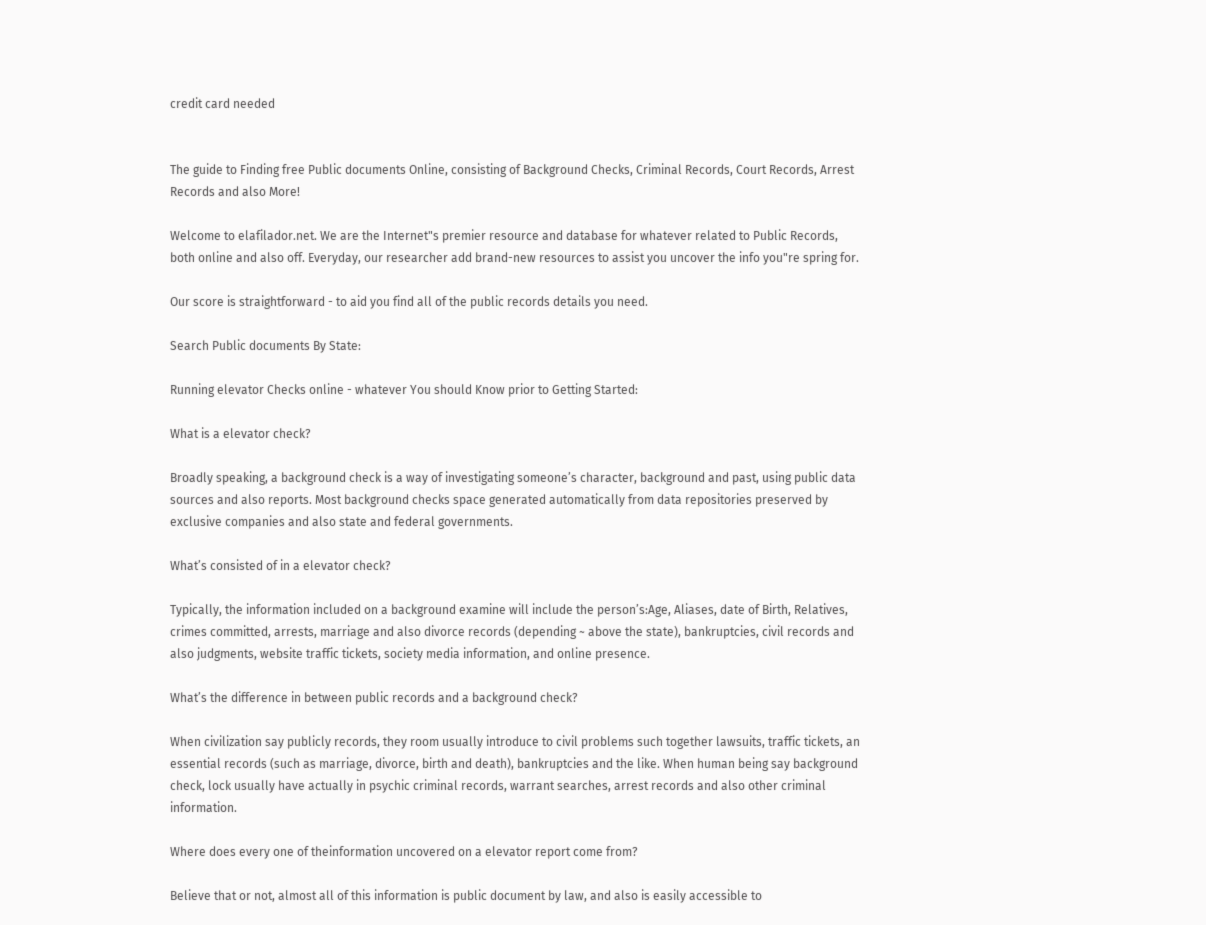credit card needed


The guide to Finding free Public documents Online, consisting of Background Checks, Criminal Records, Court Records, Arrest Records and also More!

Welcome to elafilador.net. We are the Internet"s premier resource and database for whatever related to Public Records, both online and also off. Everyday, our researcher add brand-new resources to assist you uncover the info you"re spring for.

Our score is straightforward - to aid you find all of the public records details you need.

Search Public documents By State:

Running elevator Checks online - whatever You should Know prior to Getting Started:

What is a elevator check?

Broadly speaking, a background check is a way of investigating someone’s character, background and past, using public data sources and also reports. Most background checks space generated automatically from data repositories preserved by exclusive companies and also state and federal governments.

What’s consisted of in a elevator check?

Typically, the information included on a background examine will include the person’s:Age, Aliases, date of Birth, Relatives, crimes committed, arrests, marriage and also divorce records (depending ~ above the state), bankruptcies, civil records and also judgments, website traffic tickets, society media information, and online presence.

What’s the difference in between public records and a background check?

When civilization say publicly records, they room usually introduce to civil problems such together lawsuits, traffic tickets, an essential records (such as marriage, divorce, birth and death), bankruptcies and the like. When human being say background check, lock usually have actually in psychic criminal records, warrant searches, arrest records and also other criminal information.

Where does every one of theinformation uncovered on a elevator report come from?

Believe that or not, almost all of this information is public document by law, and also is easily accessible to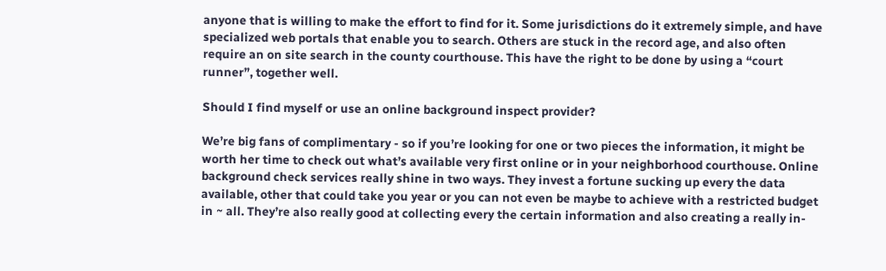anyone that is willing to make the effort to find for it. Some jurisdictions do it extremely simple, and have specialized web portals that enable you to search. Others are stuck in the record age, and also often require an on site search in the county courthouse. This have the right to be done by using a “court runner”, together well.

Should I find myself or use an online background inspect provider?

We’re big fans of complimentary - so if you’re looking for one or two pieces the information, it might be worth her time to check out what’s available very first online or in your neighborhood courthouse. Online background check services really shine in two ways. They invest a fortune sucking up every the data available, other that could take you year or you can not even be maybe to achieve with a restricted budget in ~ all. They’re also really good at collecting every the certain information and also creating a really in-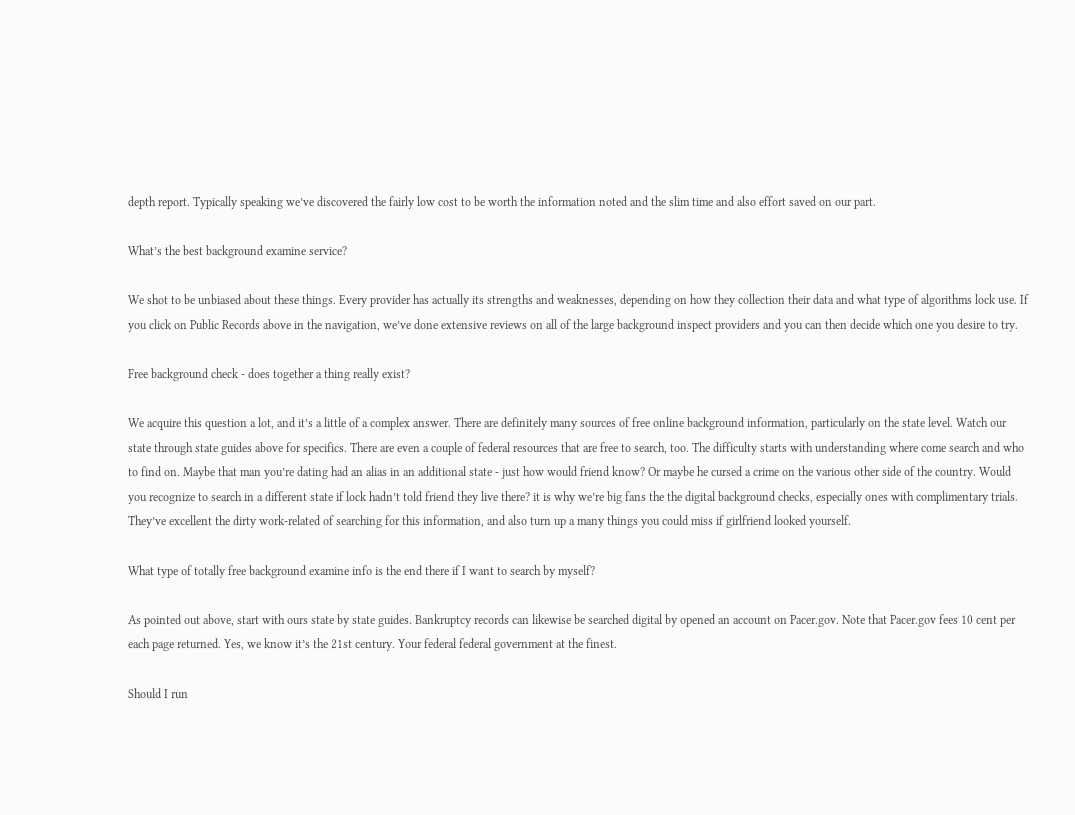depth report. Typically speaking we’ve discovered the fairly low cost to be worth the information noted and the slim time and also effort saved on our part.

What’s the best background examine service?

We shot to be unbiased about these things. Every provider has actually its strengths and weaknesses, depending on how they collection their data and what type of algorithms lock use. If you click on Public Records above in the navigation, we’ve done extensive reviews on all of the large background inspect providers and you can then decide which one you desire to try.

Free background check - does together a thing really exist?

We acquire this question a lot, and it’s a little of a complex answer. There are definitely many sources of free online background information, particularly on the state level. Watch our state through state guides above for specifics. There are even a couple of federal resources that are free to search, too. The difficulty starts with understanding where come search and who to find on. Maybe that man you’re dating had an alias in an additional state - just how would friend know? Or maybe he cursed a crime on the various other side of the country. Would you recognize to search in a different state if lock hadn’t told friend they live there? it is why we’re big fans the the digital background checks, especially ones with complimentary trials. They’ve excellent the dirty work-related of searching for this information, and also turn up a many things you could miss if girlfriend looked yourself.

What type of totally free background examine info is the end there if I want to search by myself?

As pointed out above, start with ours state by state guides. Bankruptcy records can likewise be searched digital by opened an account on Pacer.gov. Note that Pacer.gov fees 10 cent per each page returned. Yes, we know it’s the 21st century. Your federal federal government at the finest.

Should I run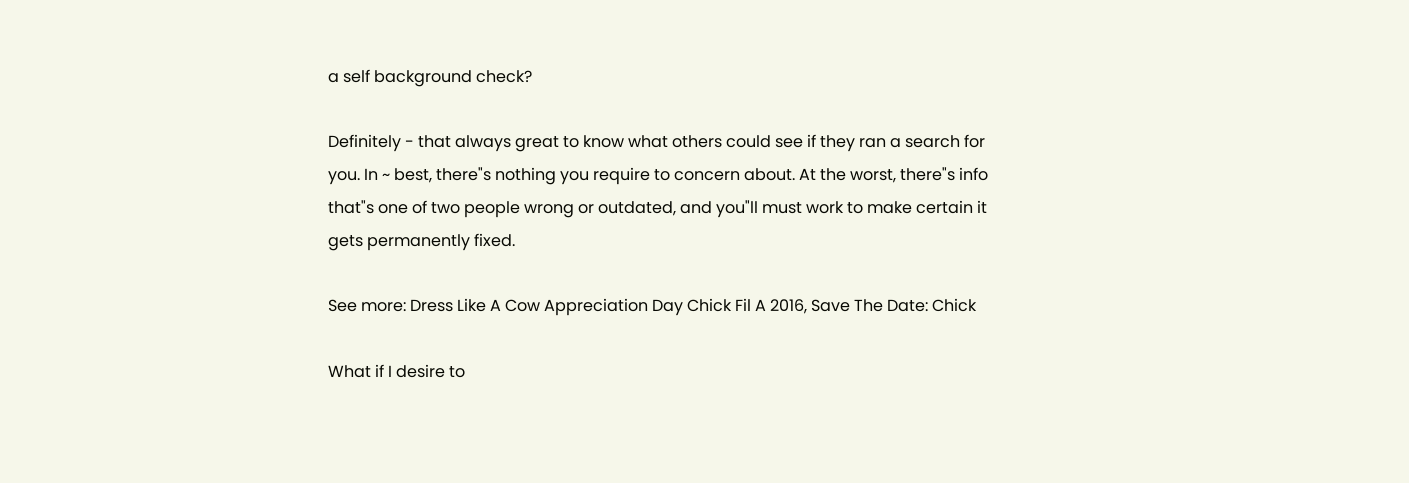a self background check?

Definitely - that always great to know what others could see if they ran a search for you. In ~ best, there"s nothing you require to concern about. At the worst, there"s info that"s one of two people wrong or outdated, and you"ll must work to make certain it gets permanently fixed.

See more: Dress Like A Cow Appreciation Day Chick Fil A 2016, Save The Date: Chick

What if I desire to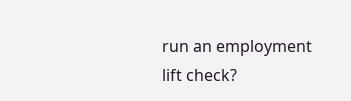run an employment lift check?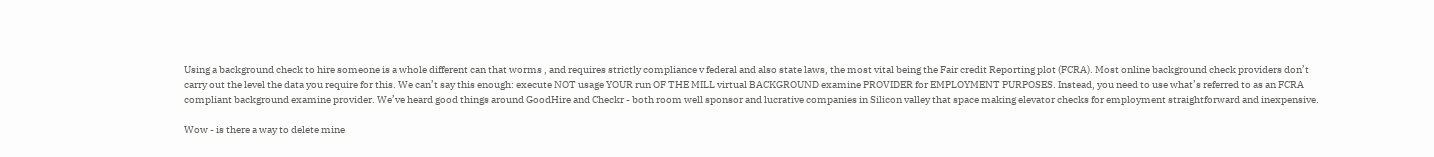Using a background check to hire someone is a whole different can that worms , and requires strictly compliance v federal and also state laws, the most vital being the Fair credit Reporting plot (FCRA). Most online background check providers don’t carry out the level the data you require for this. We can’t say this enough: execute NOT usage YOUR run OF THE MILL virtual BACKGROUND examine PROVIDER for EMPLOYMENT PURPOSES. Instead, you need to use what’s referred to as an FCRA compliant background examine provider. We’ve heard good things around GoodHire and Checkr - both room well sponsor and lucrative companies in Silicon valley that space making elevator checks for employment straightforward and inexpensive.

Wow - is there a way to delete mine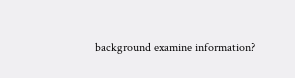background examine information?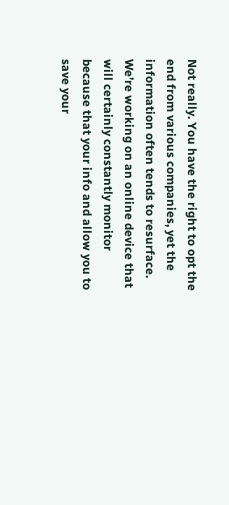Not really. You have the right to opt the end from various companies, yet the information often tends to resurface. We’re working on an online device that will certainly constantly monitor because that your info and allow you to save your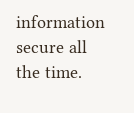information secure all the time.